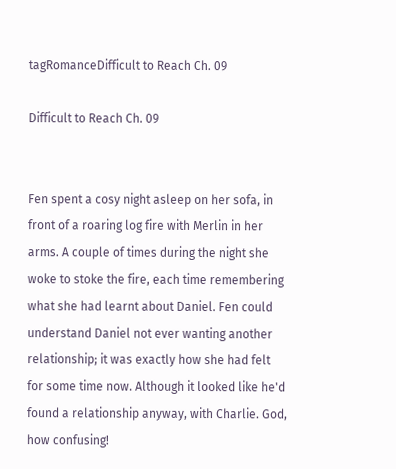tagRomanceDifficult to Reach Ch. 09

Difficult to Reach Ch. 09


Fen spent a cosy night asleep on her sofa, in front of a roaring log fire with Merlin in her arms. A couple of times during the night she woke to stoke the fire, each time remembering what she had learnt about Daniel. Fen could understand Daniel not ever wanting another relationship; it was exactly how she had felt for some time now. Although it looked like he'd found a relationship anyway, with Charlie. God, how confusing!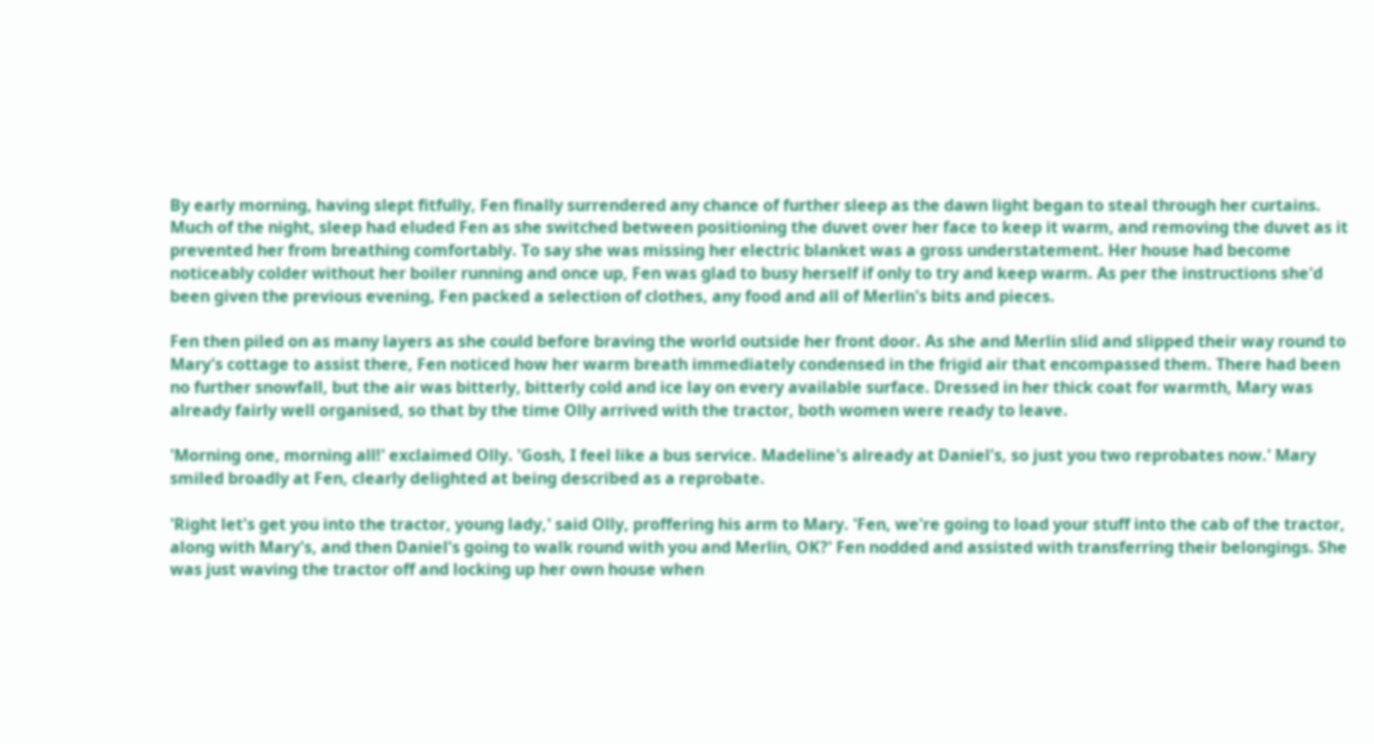By early morning, having slept fitfully, Fen finally surrendered any chance of further sleep as the dawn light began to steal through her curtains. Much of the night, sleep had eluded Fen as she switched between positioning the duvet over her face to keep it warm, and removing the duvet as it prevented her from breathing comfortably. To say she was missing her electric blanket was a gross understatement. Her house had become noticeably colder without her boiler running and once up, Fen was glad to busy herself if only to try and keep warm. As per the instructions she'd been given the previous evening, Fen packed a selection of clothes, any food and all of Merlin's bits and pieces.

Fen then piled on as many layers as she could before braving the world outside her front door. As she and Merlin slid and slipped their way round to Mary's cottage to assist there, Fen noticed how her warm breath immediately condensed in the frigid air that encompassed them. There had been no further snowfall, but the air was bitterly, bitterly cold and ice lay on every available surface. Dressed in her thick coat for warmth, Mary was already fairly well organised, so that by the time Olly arrived with the tractor, both women were ready to leave.

'Morning one, morning all!' exclaimed Olly. 'Gosh, I feel like a bus service. Madeline's already at Daniel's, so just you two reprobates now.' Mary smiled broadly at Fen, clearly delighted at being described as a reprobate.

'Right let's get you into the tractor, young lady,' said Olly, proffering his arm to Mary. 'Fen, we're going to load your stuff into the cab of the tractor, along with Mary's, and then Daniel's going to walk round with you and Merlin, OK?' Fen nodded and assisted with transferring their belongings. She was just waving the tractor off and locking up her own house when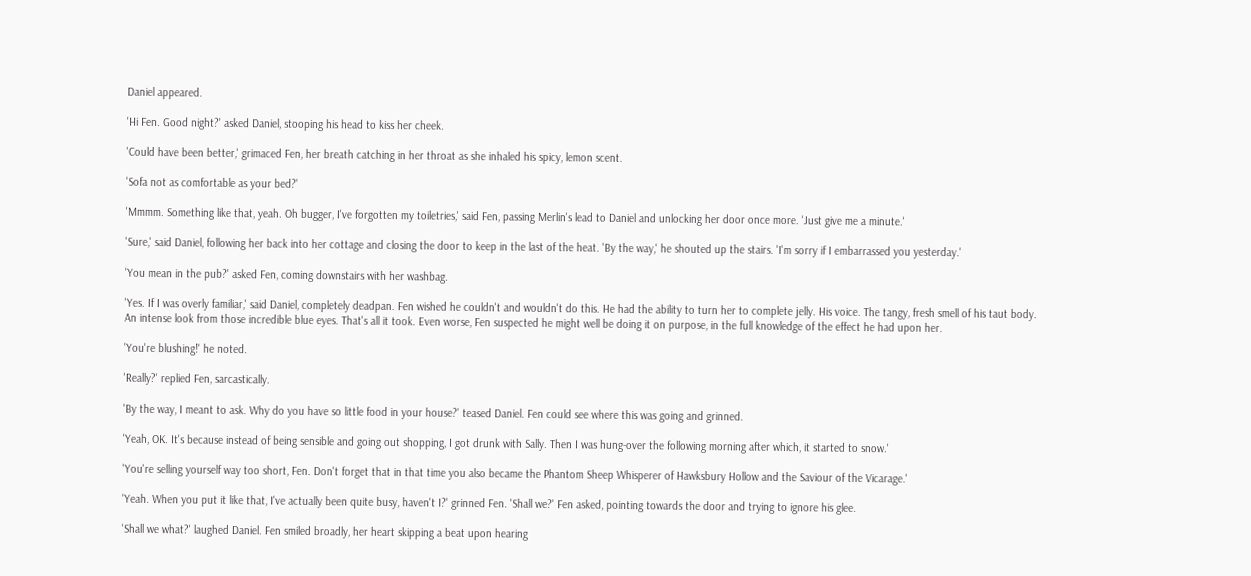Daniel appeared.

'Hi Fen. Good night?' asked Daniel, stooping his head to kiss her cheek.

'Could have been better,' grimaced Fen, her breath catching in her throat as she inhaled his spicy, lemon scent.

'Sofa not as comfortable as your bed?'

'Mmmm. Something like that, yeah. Oh bugger, I've forgotten my toiletries,' said Fen, passing Merlin's lead to Daniel and unlocking her door once more. 'Just give me a minute.'

'Sure,' said Daniel, following her back into her cottage and closing the door to keep in the last of the heat. 'By the way,' he shouted up the stairs. 'I'm sorry if I embarrassed you yesterday.'

'You mean in the pub?' asked Fen, coming downstairs with her washbag.

'Yes. If I was overly familiar,' said Daniel, completely deadpan. Fen wished he couldn't and wouldn't do this. He had the ability to turn her to complete jelly. His voice. The tangy, fresh smell of his taut body. An intense look from those incredible blue eyes. That's all it took. Even worse, Fen suspected he might well be doing it on purpose, in the full knowledge of the effect he had upon her.

'You're blushing!' he noted.

'Really?' replied Fen, sarcastically.

'By the way, I meant to ask. Why do you have so little food in your house?' teased Daniel. Fen could see where this was going and grinned.

'Yeah, OK. It's because instead of being sensible and going out shopping, I got drunk with Sally. Then I was hung-over the following morning after which, it started to snow.'

'You're selling yourself way too short, Fen. Don't forget that in that time you also became the Phantom Sheep Whisperer of Hawksbury Hollow and the Saviour of the Vicarage.'

'Yeah. When you put it like that, I've actually been quite busy, haven't I?' grinned Fen. 'Shall we?' Fen asked, pointing towards the door and trying to ignore his glee.

'Shall we what?' laughed Daniel. Fen smiled broadly, her heart skipping a beat upon hearing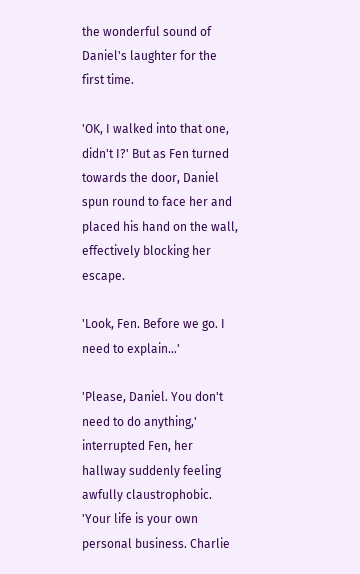the wonderful sound of Daniel's laughter for the first time.

'OK, I walked into that one, didn't I?' But as Fen turned towards the door, Daniel spun round to face her and placed his hand on the wall, effectively blocking her escape.

'Look, Fen. Before we go. I need to explain...'

'Please, Daniel. You don't need to do anything,' interrupted Fen, her hallway suddenly feeling awfully claustrophobic. 'Your life is your own personal business. Charlie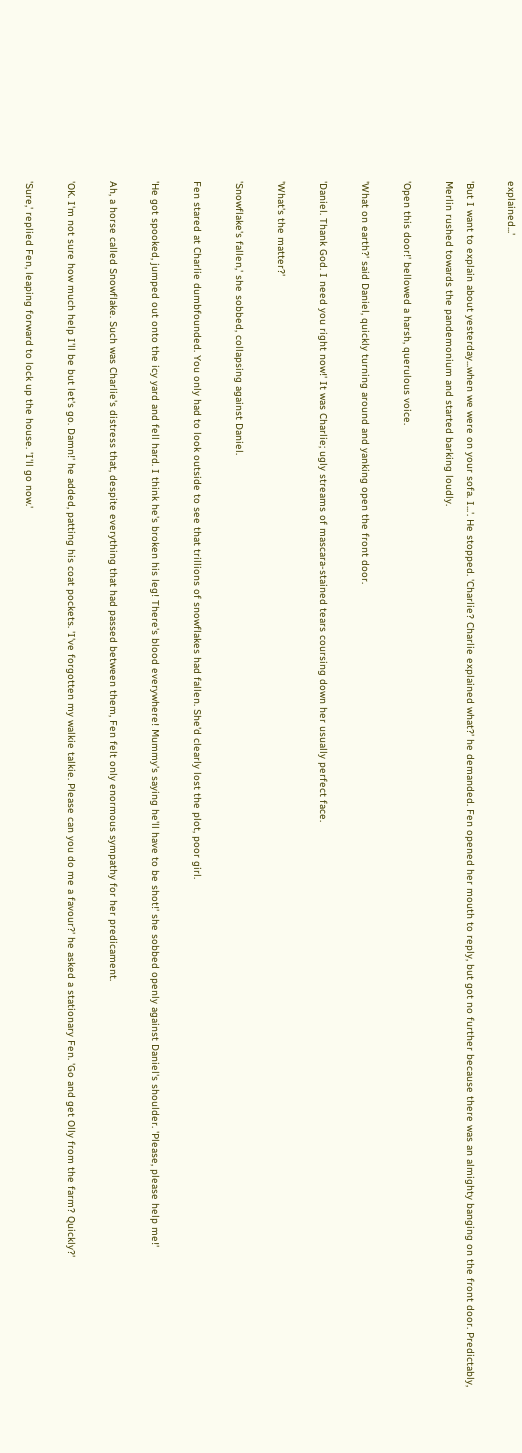explained...'

'But I want to explain about yesterday...when we were on your sofa. I...'. He stopped. 'Charlie? Charlie explained what?' he demanded. Fen opened her mouth to reply, but got no further because there was an almighty banging on the front door. Predictably, Merlin rushed towards the pandemonium and started barking loudly.

'Open this door!' bellowed a harsh, querulous voice.

'What on earth?' said Daniel, quickly turning around and yanking open the front door.

'Daniel. Thank God. I need you right now!' It was Charlie; ugly streams of mascara-stained tears coursing down her usually perfect face.

'What's the matter?'

'Snowflake's fallen,' she sobbed, collapsing against Daniel.

Fen stared at Charlie dumbfounded. You only had to look outside to see that trillions of snowflakes had fallen. She'd clearly lost the plot, poor girl.

'He got spooked, jumped out onto the icy yard and fell hard. I think he's broken his leg! There's blood everywhere! Mummy's saying he'll have to be shot!' she sobbed openly against Daniel's shoulder. 'Please, please help me!'

Ah, a horse called Snowflake. Such was Charlie's distress that, despite everything that had passed between them, Fen felt only enormous sympathy for her predicament.

'OK. I'm not sure how much help I'll be but let's go. Damn!' he added, patting his coat pockets. 'I've forgotten my walkie talkie. Please can you do me a favour?' he asked a stationary Fen. 'Go and get Olly from the farm? Quickly?'

'Sure,' replied Fen, leaping forward to lock up the house. 'I'll go now.'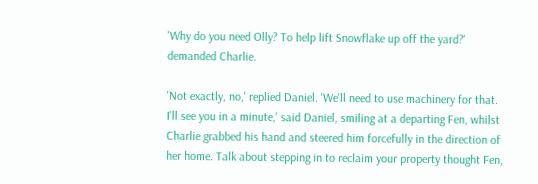'Why do you need Olly? To help lift Snowflake up off the yard?' demanded Charlie.

'Not exactly, no,' replied Daniel. 'We'll need to use machinery for that. I'll see you in a minute,' said Daniel, smiling at a departing Fen, whilst Charlie grabbed his hand and steered him forcefully in the direction of her home. Talk about stepping in to reclaim your property thought Fen,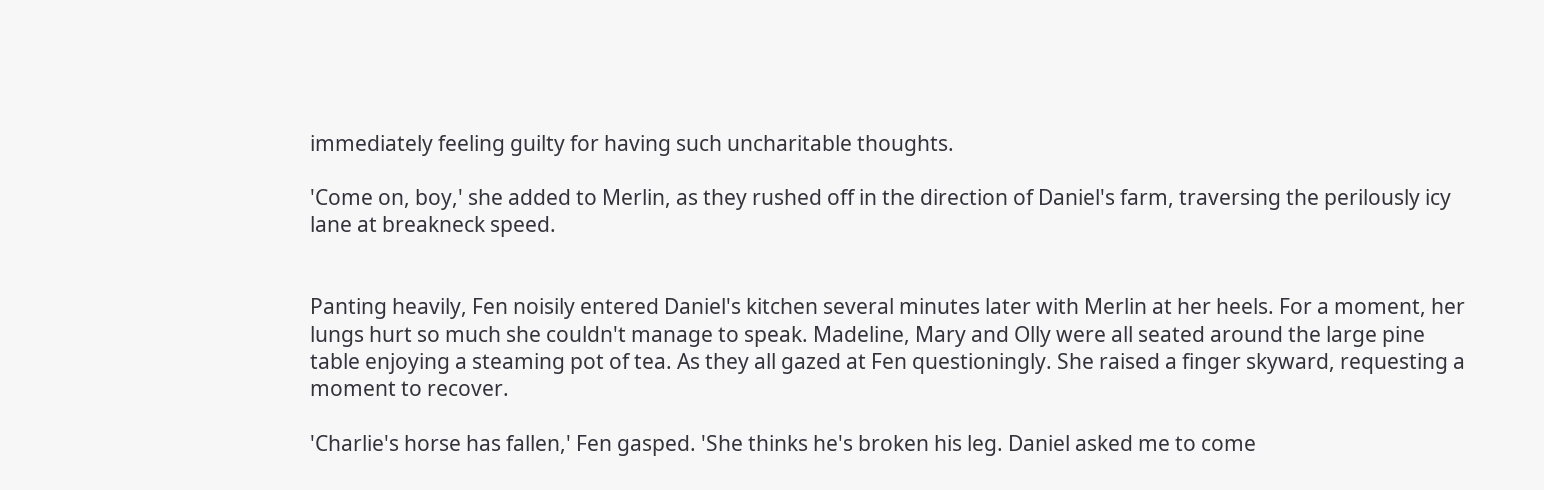immediately feeling guilty for having such uncharitable thoughts.

'Come on, boy,' she added to Merlin, as they rushed off in the direction of Daniel's farm, traversing the perilously icy lane at breakneck speed.


Panting heavily, Fen noisily entered Daniel's kitchen several minutes later with Merlin at her heels. For a moment, her lungs hurt so much she couldn't manage to speak. Madeline, Mary and Olly were all seated around the large pine table enjoying a steaming pot of tea. As they all gazed at Fen questioningly. She raised a finger skyward, requesting a moment to recover.

'Charlie's horse has fallen,' Fen gasped. 'She thinks he's broken his leg. Daniel asked me to come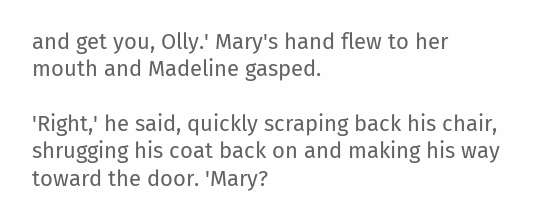and get you, Olly.' Mary's hand flew to her mouth and Madeline gasped.

'Right,' he said, quickly scraping back his chair, shrugging his coat back on and making his way toward the door. 'Mary?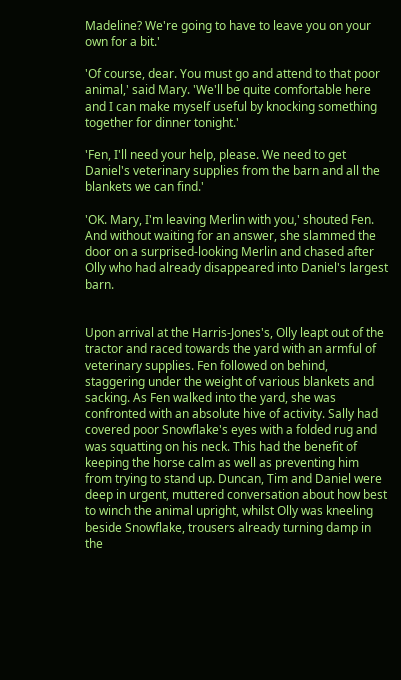Madeline? We're going to have to leave you on your own for a bit.'

'Of course, dear. You must go and attend to that poor animal,' said Mary. 'We'll be quite comfortable here and I can make myself useful by knocking something together for dinner tonight.'

'Fen, I'll need your help, please. We need to get Daniel's veterinary supplies from the barn and all the blankets we can find.'

'OK. Mary, I'm leaving Merlin with you,' shouted Fen. And without waiting for an answer, she slammed the door on a surprised-looking Merlin and chased after Olly who had already disappeared into Daniel's largest barn.


Upon arrival at the Harris-Jones's, Olly leapt out of the tractor and raced towards the yard with an armful of veterinary supplies. Fen followed on behind, staggering under the weight of various blankets and sacking. As Fen walked into the yard, she was confronted with an absolute hive of activity. Sally had covered poor Snowflake's eyes with a folded rug and was squatting on his neck. This had the benefit of keeping the horse calm as well as preventing him from trying to stand up. Duncan, Tim and Daniel were deep in urgent, muttered conversation about how best to winch the animal upright, whilst Olly was kneeling beside Snowflake, trousers already turning damp in the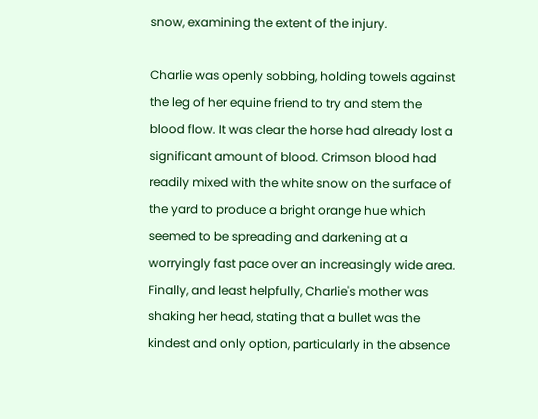snow, examining the extent of the injury.

Charlie was openly sobbing, holding towels against the leg of her equine friend to try and stem the blood flow. It was clear the horse had already lost a significant amount of blood. Crimson blood had readily mixed with the white snow on the surface of the yard to produce a bright orange hue which seemed to be spreading and darkening at a worryingly fast pace over an increasingly wide area. Finally, and least helpfully, Charlie's mother was shaking her head, stating that a bullet was the kindest and only option, particularly in the absence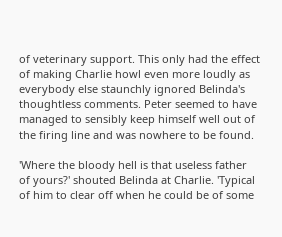of veterinary support. This only had the effect of making Charlie howl even more loudly as everybody else staunchly ignored Belinda's thoughtless comments. Peter seemed to have managed to sensibly keep himself well out of the firing line and was nowhere to be found.

'Where the bloody hell is that useless father of yours?' shouted Belinda at Charlie. 'Typical of him to clear off when he could be of some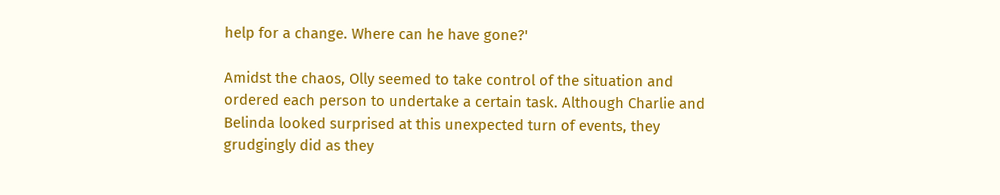help for a change. Where can he have gone?'

Amidst the chaos, Olly seemed to take control of the situation and ordered each person to undertake a certain task. Although Charlie and Belinda looked surprised at this unexpected turn of events, they grudgingly did as they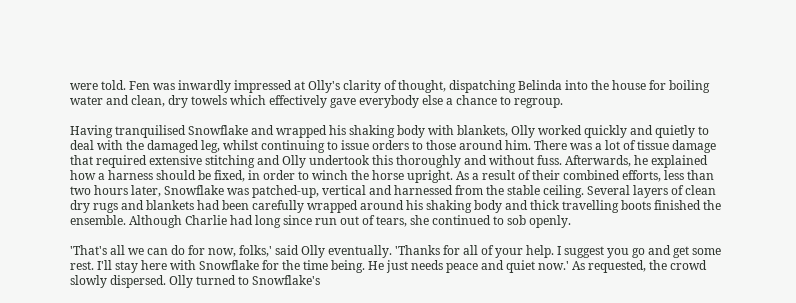were told. Fen was inwardly impressed at Olly's clarity of thought, dispatching Belinda into the house for boiling water and clean, dry towels which effectively gave everybody else a chance to regroup.

Having tranquilised Snowflake and wrapped his shaking body with blankets, Olly worked quickly and quietly to deal with the damaged leg, whilst continuing to issue orders to those around him. There was a lot of tissue damage that required extensive stitching and Olly undertook this thoroughly and without fuss. Afterwards, he explained how a harness should be fixed, in order to winch the horse upright. As a result of their combined efforts, less than two hours later, Snowflake was patched-up, vertical and harnessed from the stable ceiling. Several layers of clean dry rugs and blankets had been carefully wrapped around his shaking body and thick travelling boots finished the ensemble. Although Charlie had long since run out of tears, she continued to sob openly.

'That's all we can do for now, folks,' said Olly eventually. 'Thanks for all of your help. I suggest you go and get some rest. I'll stay here with Snowflake for the time being. He just needs peace and quiet now.' As requested, the crowd slowly dispersed. Olly turned to Snowflake's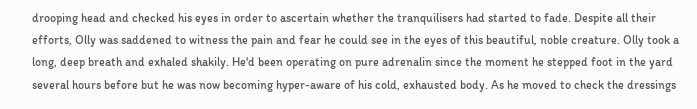drooping head and checked his eyes in order to ascertain whether the tranquilisers had started to fade. Despite all their efforts, Olly was saddened to witness the pain and fear he could see in the eyes of this beautiful, noble creature. Olly took a long, deep breath and exhaled shakily. He'd been operating on pure adrenalin since the moment he stepped foot in the yard several hours before but he was now becoming hyper-aware of his cold, exhausted body. As he moved to check the dressings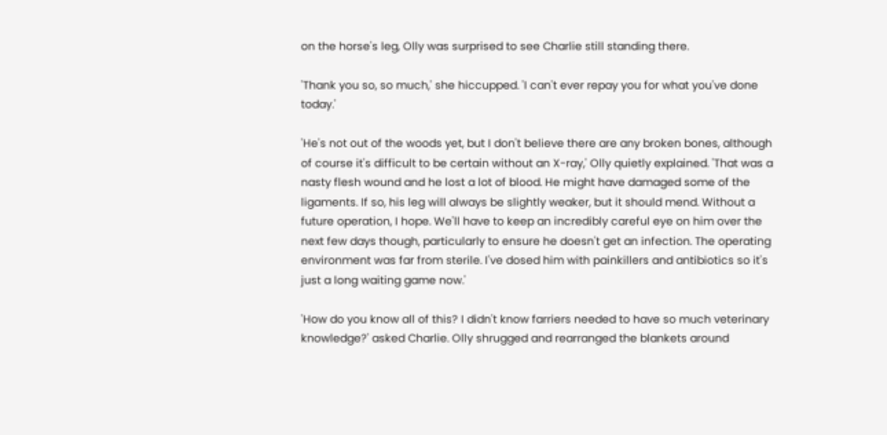on the horse's leg, Olly was surprised to see Charlie still standing there.

'Thank you so, so much,' she hiccupped. 'I can't ever repay you for what you've done today.'

'He's not out of the woods yet, but I don't believe there are any broken bones, although of course it's difficult to be certain without an X-ray,' Olly quietly explained. 'That was a nasty flesh wound and he lost a lot of blood. He might have damaged some of the ligaments. If so, his leg will always be slightly weaker, but it should mend. Without a future operation, I hope. We'll have to keep an incredibly careful eye on him over the next few days though, particularly to ensure he doesn't get an infection. The operating environment was far from sterile. I've dosed him with painkillers and antibiotics so it's just a long waiting game now.'

'How do you know all of this? I didn't know farriers needed to have so much veterinary knowledge?' asked Charlie. Olly shrugged and rearranged the blankets around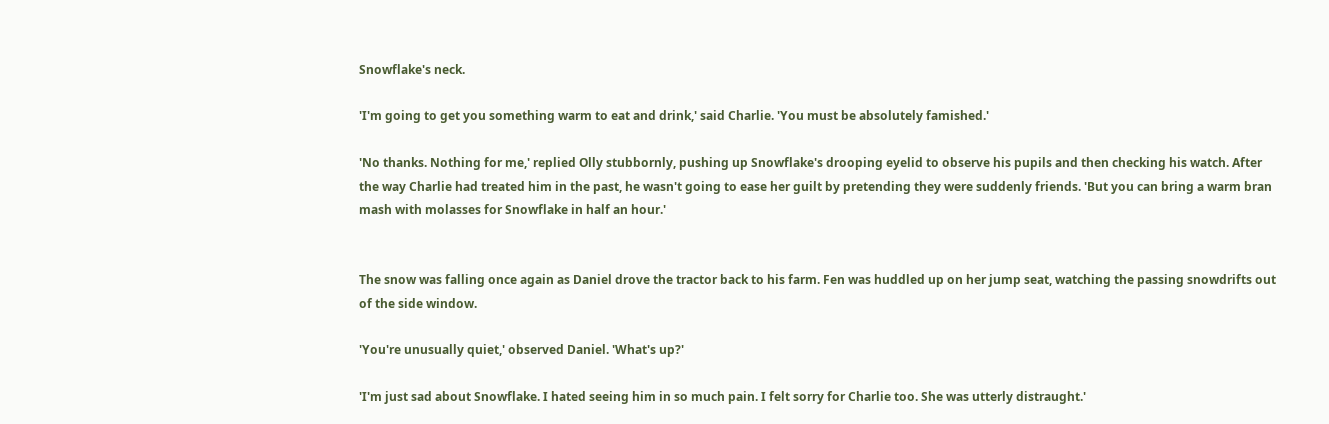Snowflake's neck.

'I'm going to get you something warm to eat and drink,' said Charlie. 'You must be absolutely famished.'

'No thanks. Nothing for me,' replied Olly stubbornly, pushing up Snowflake's drooping eyelid to observe his pupils and then checking his watch. After the way Charlie had treated him in the past, he wasn't going to ease her guilt by pretending they were suddenly friends. 'But you can bring a warm bran mash with molasses for Snowflake in half an hour.'


The snow was falling once again as Daniel drove the tractor back to his farm. Fen was huddled up on her jump seat, watching the passing snowdrifts out of the side window.

'You're unusually quiet,' observed Daniel. 'What's up?'

'I'm just sad about Snowflake. I hated seeing him in so much pain. I felt sorry for Charlie too. She was utterly distraught.'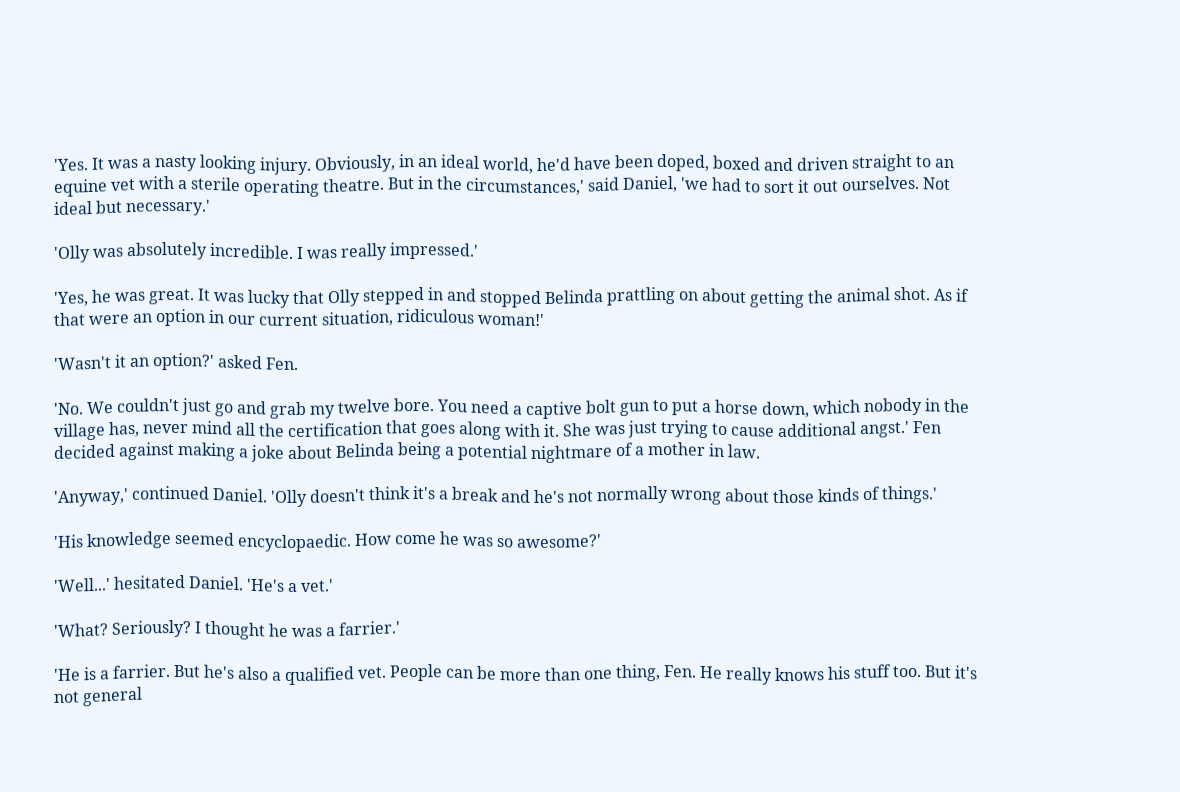'Yes. It was a nasty looking injury. Obviously, in an ideal world, he'd have been doped, boxed and driven straight to an equine vet with a sterile operating theatre. But in the circumstances,' said Daniel, 'we had to sort it out ourselves. Not ideal but necessary.'

'Olly was absolutely incredible. I was really impressed.'

'Yes, he was great. It was lucky that Olly stepped in and stopped Belinda prattling on about getting the animal shot. As if that were an option in our current situation, ridiculous woman!'

'Wasn't it an option?' asked Fen.

'No. We couldn't just go and grab my twelve bore. You need a captive bolt gun to put a horse down, which nobody in the village has, never mind all the certification that goes along with it. She was just trying to cause additional angst.' Fen decided against making a joke about Belinda being a potential nightmare of a mother in law.

'Anyway,' continued Daniel. 'Olly doesn't think it's a break and he's not normally wrong about those kinds of things.'

'His knowledge seemed encyclopaedic. How come he was so awesome?'

'Well...' hesitated Daniel. 'He's a vet.'

'What? Seriously? I thought he was a farrier.'

'He is a farrier. But he's also a qualified vet. People can be more than one thing, Fen. He really knows his stuff too. But it's not general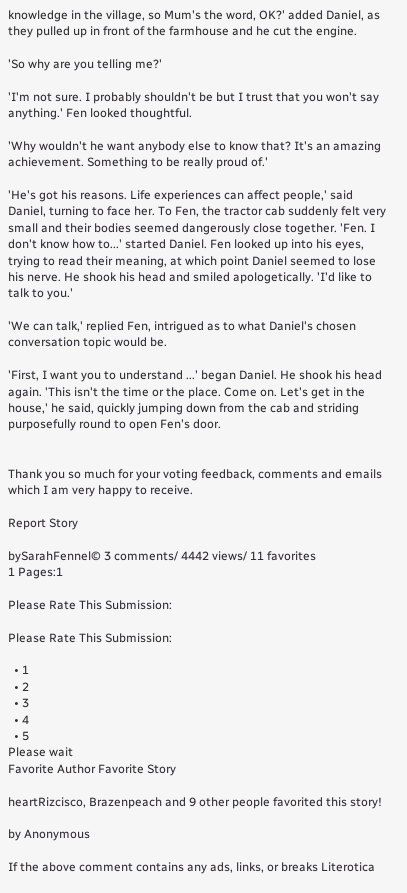knowledge in the village, so Mum's the word, OK?' added Daniel, as they pulled up in front of the farmhouse and he cut the engine.

'So why are you telling me?'

'I'm not sure. I probably shouldn't be but I trust that you won't say anything.' Fen looked thoughtful.

'Why wouldn't he want anybody else to know that? It's an amazing achievement. Something to be really proud of.'

'He's got his reasons. Life experiences can affect people,' said Daniel, turning to face her. To Fen, the tractor cab suddenly felt very small and their bodies seemed dangerously close together. 'Fen. I don't know how to...' started Daniel. Fen looked up into his eyes, trying to read their meaning, at which point Daniel seemed to lose his nerve. He shook his head and smiled apologetically. 'I'd like to talk to you.'

'We can talk,' replied Fen, intrigued as to what Daniel's chosen conversation topic would be.

'First, I want you to understand ...' began Daniel. He shook his head again. 'This isn't the time or the place. Come on. Let's get in the house,' he said, quickly jumping down from the cab and striding purposefully round to open Fen's door.


Thank you so much for your voting feedback, comments and emails which I am very happy to receive.

Report Story

bySarahFennel© 3 comments/ 4442 views/ 11 favorites
1 Pages:1

Please Rate This Submission:

Please Rate This Submission:

  • 1
  • 2
  • 3
  • 4
  • 5
Please wait
Favorite Author Favorite Story

heartRizcisco, Brazenpeach and 9 other people favorited this story!

by Anonymous

If the above comment contains any ads, links, or breaks Literotica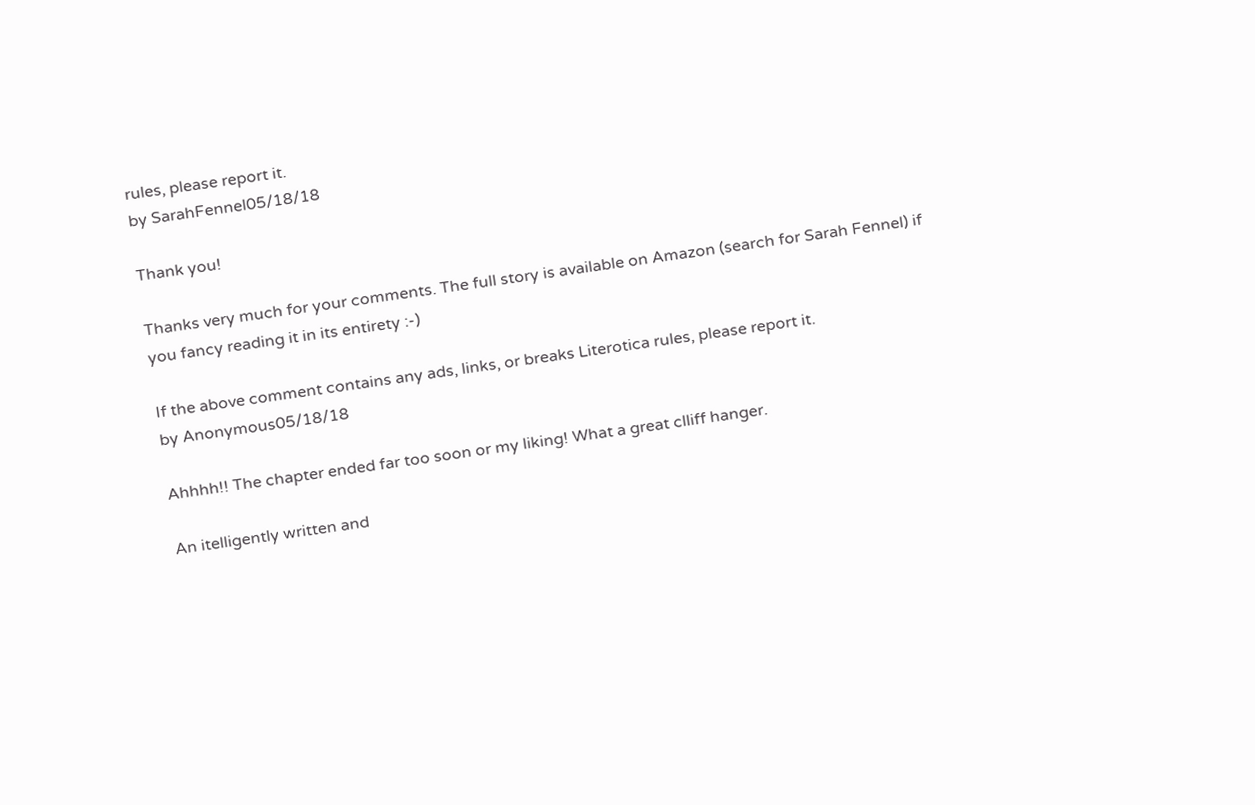rules, please report it.
by SarahFennel05/18/18

Thank you!

Thanks very much for your comments. The full story is available on Amazon (search for Sarah Fennel) if you fancy reading it in its entirety :-)

If the above comment contains any ads, links, or breaks Literotica rules, please report it.
by Anonymous05/18/18

Ahhhh!! The chapter ended far too soon or my liking! What a great clliff hanger.

An itelligently written and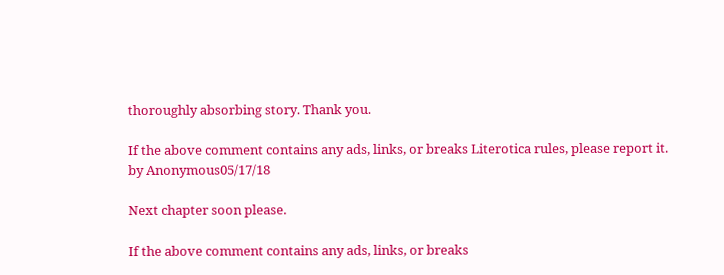thoroughly absorbing story. Thank you.

If the above comment contains any ads, links, or breaks Literotica rules, please report it.
by Anonymous05/17/18

Next chapter soon please.

If the above comment contains any ads, links, or breaks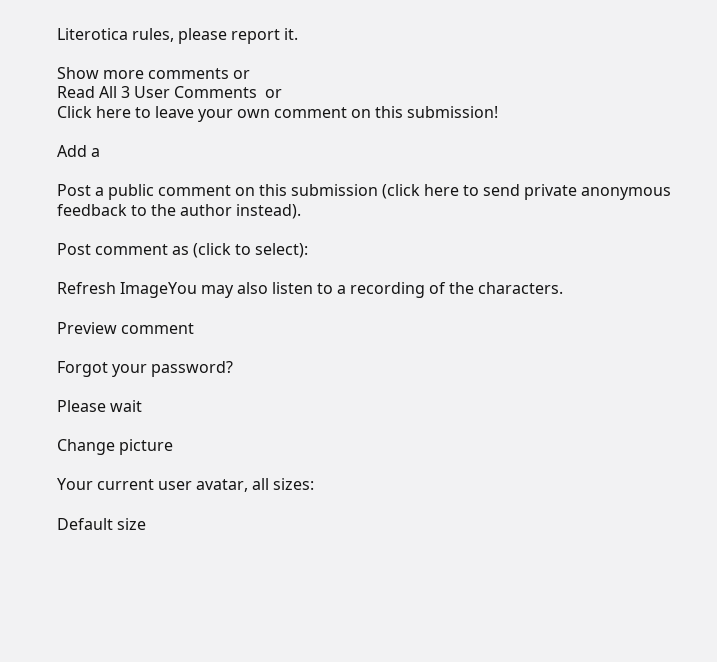Literotica rules, please report it.

Show more comments or
Read All 3 User Comments  or
Click here to leave your own comment on this submission!

Add a

Post a public comment on this submission (click here to send private anonymous feedback to the author instead).

Post comment as (click to select):

Refresh ImageYou may also listen to a recording of the characters.

Preview comment

Forgot your password?

Please wait

Change picture

Your current user avatar, all sizes:

Default size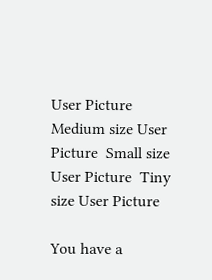User Picture  Medium size User Picture  Small size User Picture  Tiny size User Picture

You have a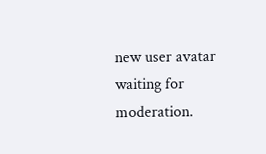new user avatar waiting for moderation.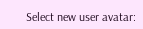Select new user avatar: